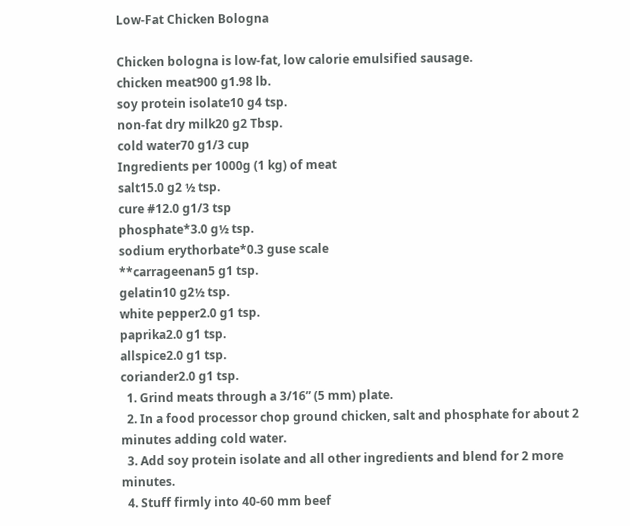Low-Fat Chicken Bologna

Chicken bologna is low-fat, low calorie emulsified sausage.
chicken meat900 g1.98 lb.
soy protein isolate10 g4 tsp.
non-fat dry milk20 g2 Tbsp.
cold water70 g1/3 cup
Ingredients per 1000g (1 kg) of meat
salt15.0 g2 ½ tsp.
cure #12.0 g1/3 tsp
phosphate*3.0 g½ tsp.
sodium erythorbate*0.3 guse scale
**carrageenan5 g1 tsp.
gelatin10 g2½ tsp.
white pepper2.0 g1 tsp.
paprika2.0 g1 tsp.
allspice2.0 g1 tsp.
coriander2.0 g1 tsp.
  1. Grind meats through a 3/16” (5 mm) plate.
  2. In a food processor chop ground chicken, salt and phosphate for about 2 minutes adding cold water.
  3. Add soy protein isolate and all other ingredients and blend for 2 more minutes.
  4. Stuff firmly into 40-60 mm beef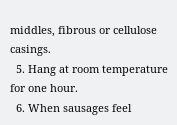middles, fibrous or cellulose casings.
  5. Hang at room temperature for one hour.
  6. When sausages feel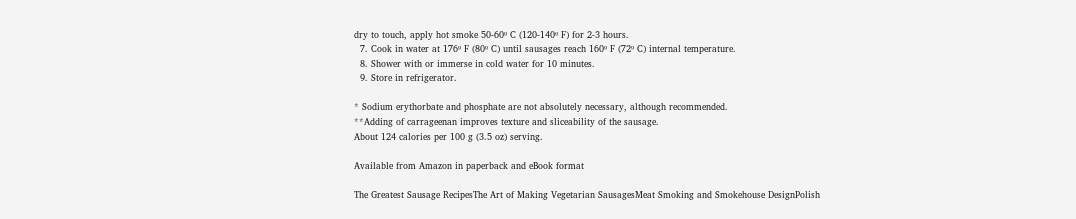dry to touch, apply hot smoke 50-60º C (120-140º F) for 2-3 hours.
  7. Cook in water at 176º F (80º C) until sausages reach 160º F (72º C) internal temperature.
  8. Shower with or immerse in cold water for 10 minutes.
  9. Store in refrigerator.

* Sodium erythorbate and phosphate are not absolutely necessary, although recommended.
**Adding of carrageenan improves texture and sliceability of the sausage.
About 124 calories per 100 g (3.5 oz) serving.

Available from Amazon in paperback and eBook format

The Greatest Sausage RecipesThe Art of Making Vegetarian SausagesMeat Smoking and Smokehouse DesignPolish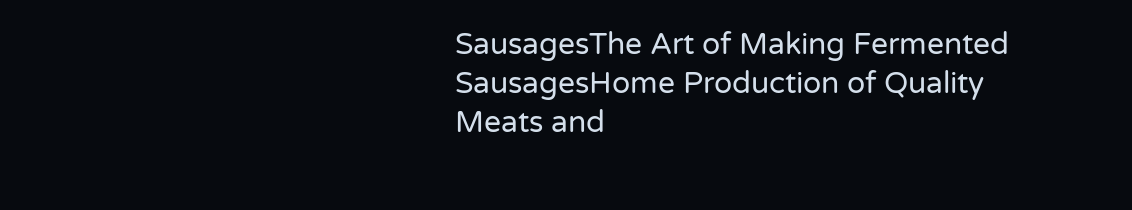SausagesThe Art of Making Fermented SausagesHome Production of Quality Meats and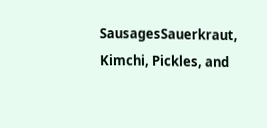SausagesSauerkraut, Kimchi, Pickles, and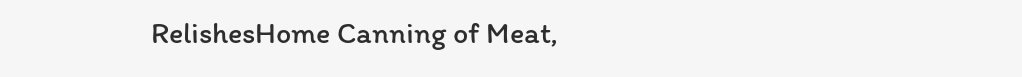RelishesHome Canning of Meat,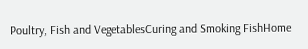Poultry, Fish and VegetablesCuring and Smoking FishHome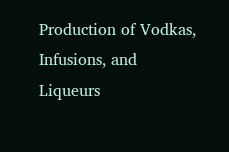Production of Vodkas, Infusions, and Liqueurs